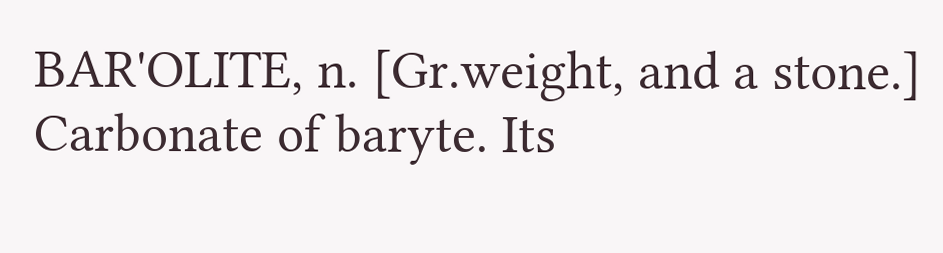BAR'OLITE, n. [Gr.weight, and a stone.] Carbonate of baryte. Its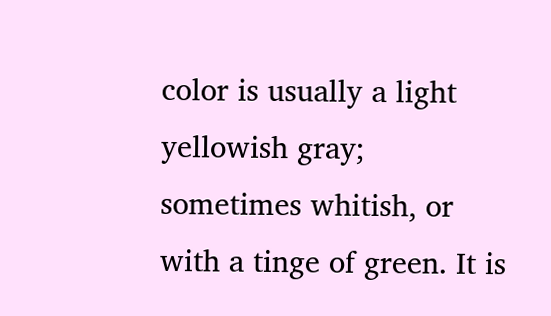color is usually a light yellowish gray; sometimes whitish, or with a tinge of green. It is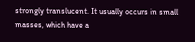strongly translucent. It usually occurs in small masses, which have a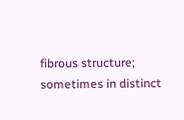fibrous structure; sometimes in distinct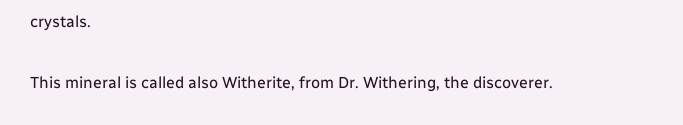crystals.

This mineral is called also Witherite, from Dr. Withering, the discoverer.